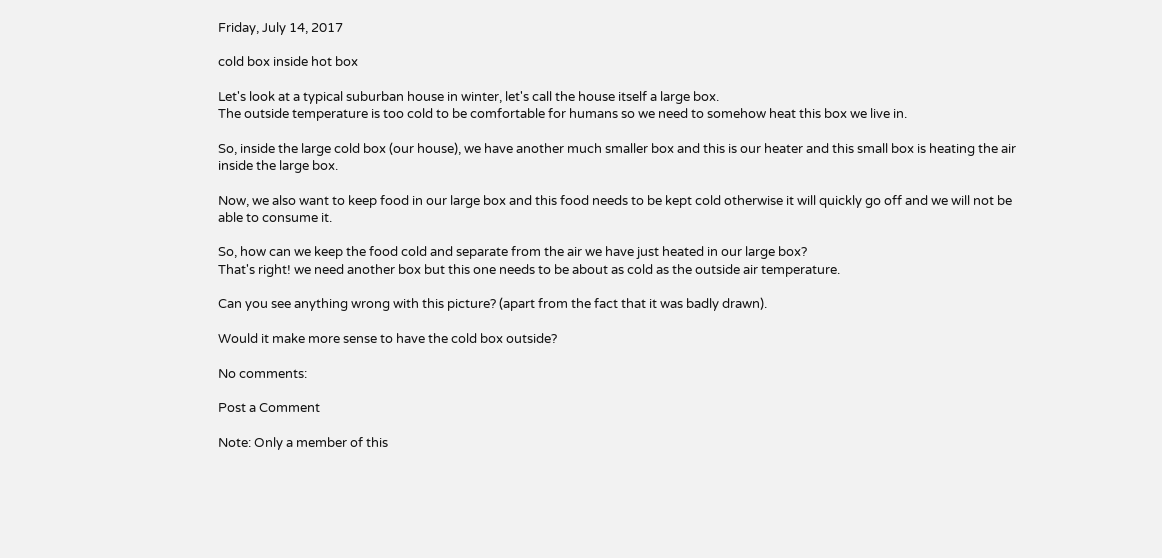Friday, July 14, 2017

cold box inside hot box

Let's look at a typical suburban house in winter, let's call the house itself a large box.
The outside temperature is too cold to be comfortable for humans so we need to somehow heat this box we live in.

So, inside the large cold box (our house), we have another much smaller box and this is our heater and this small box is heating the air inside the large box.

Now, we also want to keep food in our large box and this food needs to be kept cold otherwise it will quickly go off and we will not be able to consume it.

So, how can we keep the food cold and separate from the air we have just heated in our large box?
That's right! we need another box but this one needs to be about as cold as the outside air temperature.

Can you see anything wrong with this picture? (apart from the fact that it was badly drawn).

Would it make more sense to have the cold box outside?

No comments:

Post a Comment

Note: Only a member of this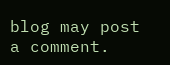blog may post a comment.